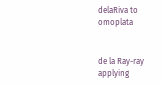delaRiva to omoplata


de la Ray-ray applying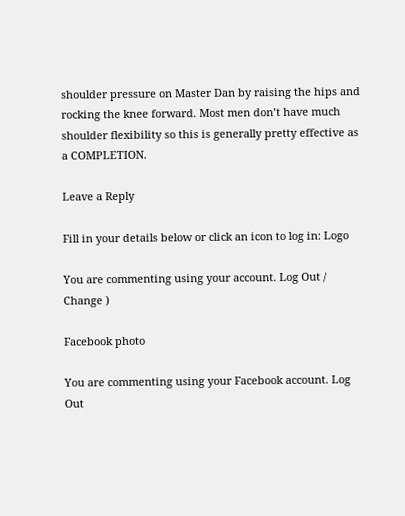shoulder pressure on Master Dan by raising the hips and rocking the knee forward. Most men don’t have much shoulder flexibility so this is generally pretty effective as a COMPLETION.

Leave a Reply

Fill in your details below or click an icon to log in: Logo

You are commenting using your account. Log Out /  Change )

Facebook photo

You are commenting using your Facebook account. Log Out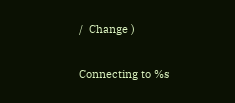/  Change )

Connecting to %s